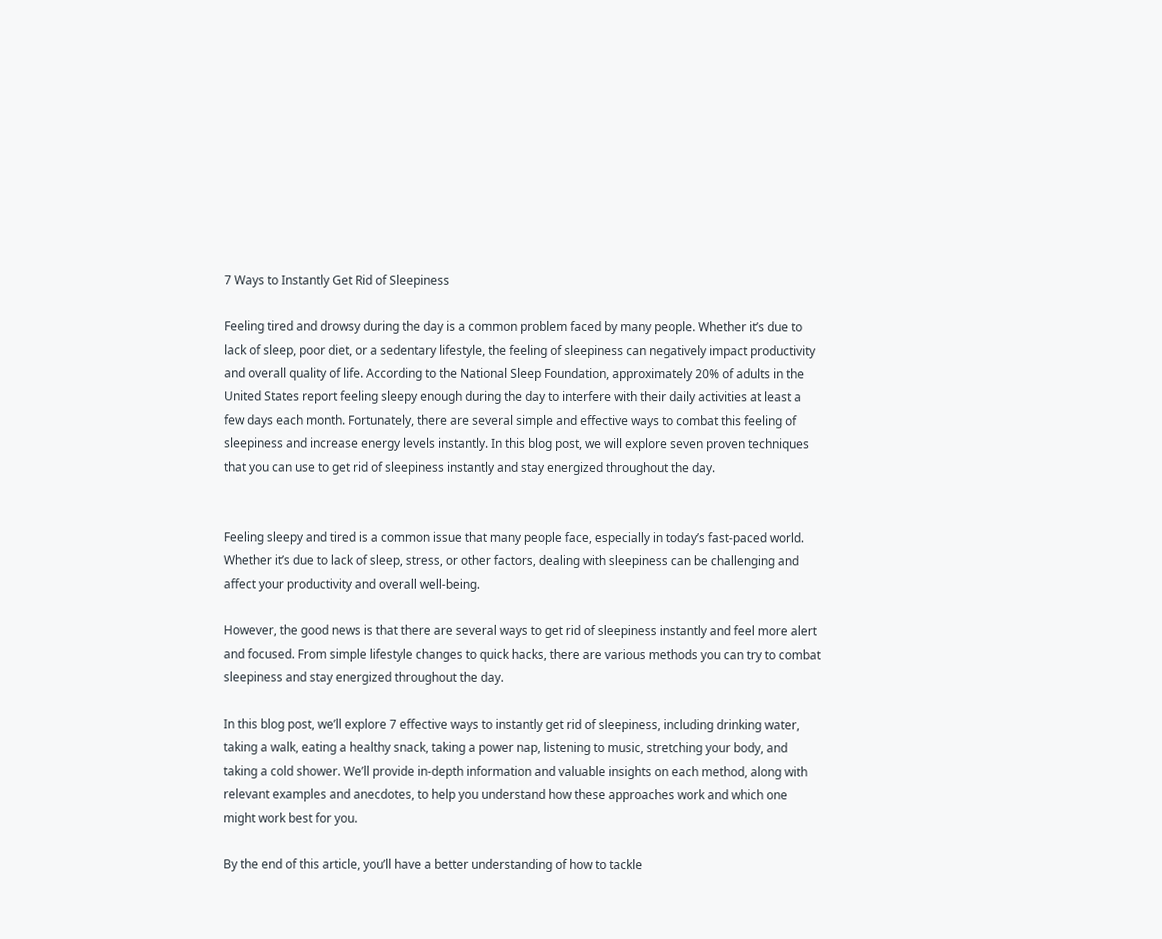7 Ways to Instantly Get Rid of Sleepiness

Feeling tired and drowsy during the day is a common problem faced by many people. Whether it’s due to lack of sleep, poor diet, or a sedentary lifestyle, the feeling of sleepiness can negatively impact productivity and overall quality of life. According to the National Sleep Foundation, approximately 20% of adults in the United States report feeling sleepy enough during the day to interfere with their daily activities at least a few days each month. Fortunately, there are several simple and effective ways to combat this feeling of sleepiness and increase energy levels instantly. In this blog post, we will explore seven proven techniques that you can use to get rid of sleepiness instantly and stay energized throughout the day.


Feeling sleepy and tired is a common issue that many people face, especially in today’s fast-paced world. Whether it’s due to lack of sleep, stress, or other factors, dealing with sleepiness can be challenging and affect your productivity and overall well-being.

However, the good news is that there are several ways to get rid of sleepiness instantly and feel more alert and focused. From simple lifestyle changes to quick hacks, there are various methods you can try to combat sleepiness and stay energized throughout the day.

In this blog post, we’ll explore 7 effective ways to instantly get rid of sleepiness, including drinking water, taking a walk, eating a healthy snack, taking a power nap, listening to music, stretching your body, and taking a cold shower. We’ll provide in-depth information and valuable insights on each method, along with relevant examples and anecdotes, to help you understand how these approaches work and which one might work best for you.

By the end of this article, you’ll have a better understanding of how to tackle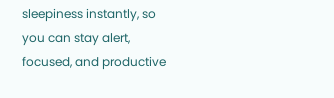sleepiness instantly, so you can stay alert, focused, and productive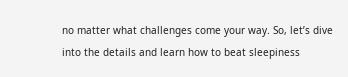no matter what challenges come your way. So, let’s dive into the details and learn how to beat sleepiness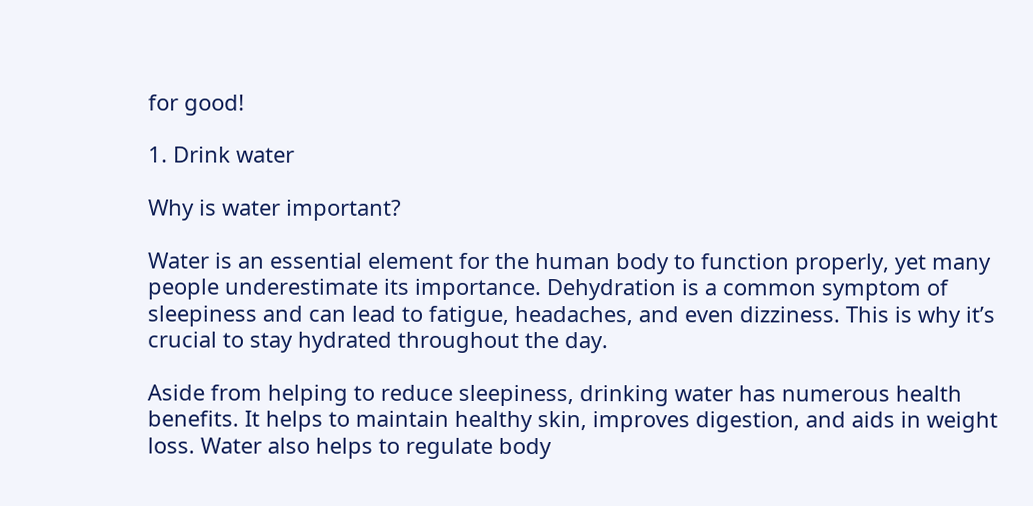for good!

1. Drink water

Why is water important?

Water is an essential element for the human body to function properly, yet many people underestimate its importance. Dehydration is a common symptom of sleepiness and can lead to fatigue, headaches, and even dizziness. This is why it’s crucial to stay hydrated throughout the day.

Aside from helping to reduce sleepiness, drinking water has numerous health benefits. It helps to maintain healthy skin, improves digestion, and aids in weight loss. Water also helps to regulate body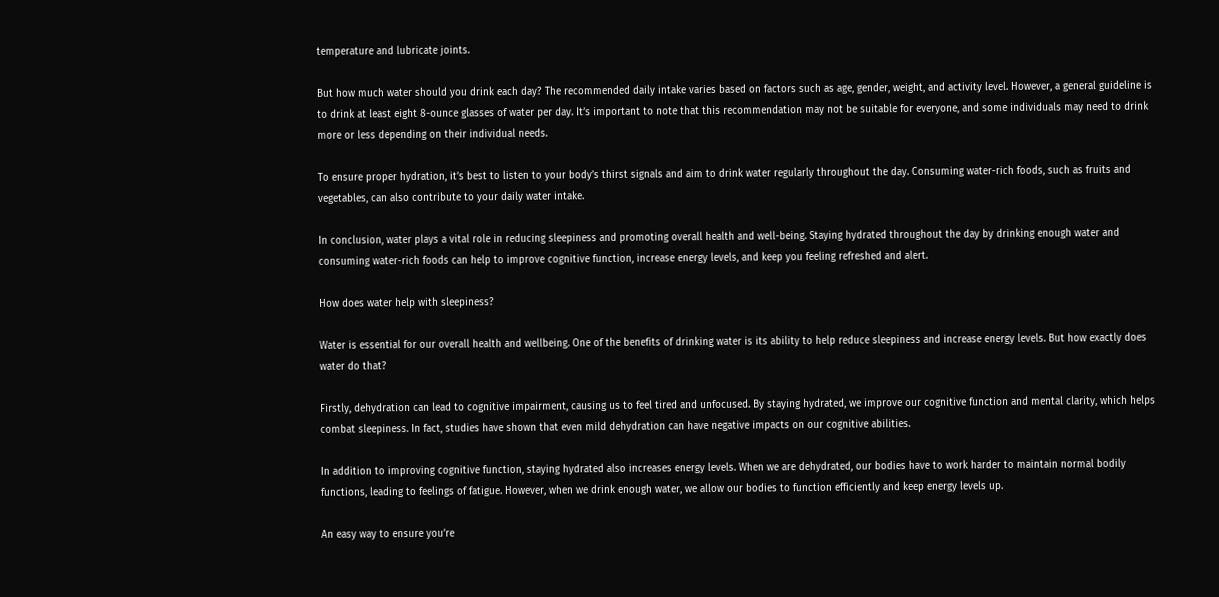temperature and lubricate joints.

But how much water should you drink each day? The recommended daily intake varies based on factors such as age, gender, weight, and activity level. However, a general guideline is to drink at least eight 8-ounce glasses of water per day. It’s important to note that this recommendation may not be suitable for everyone, and some individuals may need to drink more or less depending on their individual needs.

To ensure proper hydration, it’s best to listen to your body’s thirst signals and aim to drink water regularly throughout the day. Consuming water-rich foods, such as fruits and vegetables, can also contribute to your daily water intake.

In conclusion, water plays a vital role in reducing sleepiness and promoting overall health and well-being. Staying hydrated throughout the day by drinking enough water and consuming water-rich foods can help to improve cognitive function, increase energy levels, and keep you feeling refreshed and alert.

How does water help with sleepiness?

Water is essential for our overall health and wellbeing. One of the benefits of drinking water is its ability to help reduce sleepiness and increase energy levels. But how exactly does water do that?

Firstly, dehydration can lead to cognitive impairment, causing us to feel tired and unfocused. By staying hydrated, we improve our cognitive function and mental clarity, which helps combat sleepiness. In fact, studies have shown that even mild dehydration can have negative impacts on our cognitive abilities.

In addition to improving cognitive function, staying hydrated also increases energy levels. When we are dehydrated, our bodies have to work harder to maintain normal bodily functions, leading to feelings of fatigue. However, when we drink enough water, we allow our bodies to function efficiently and keep energy levels up.

An easy way to ensure you’re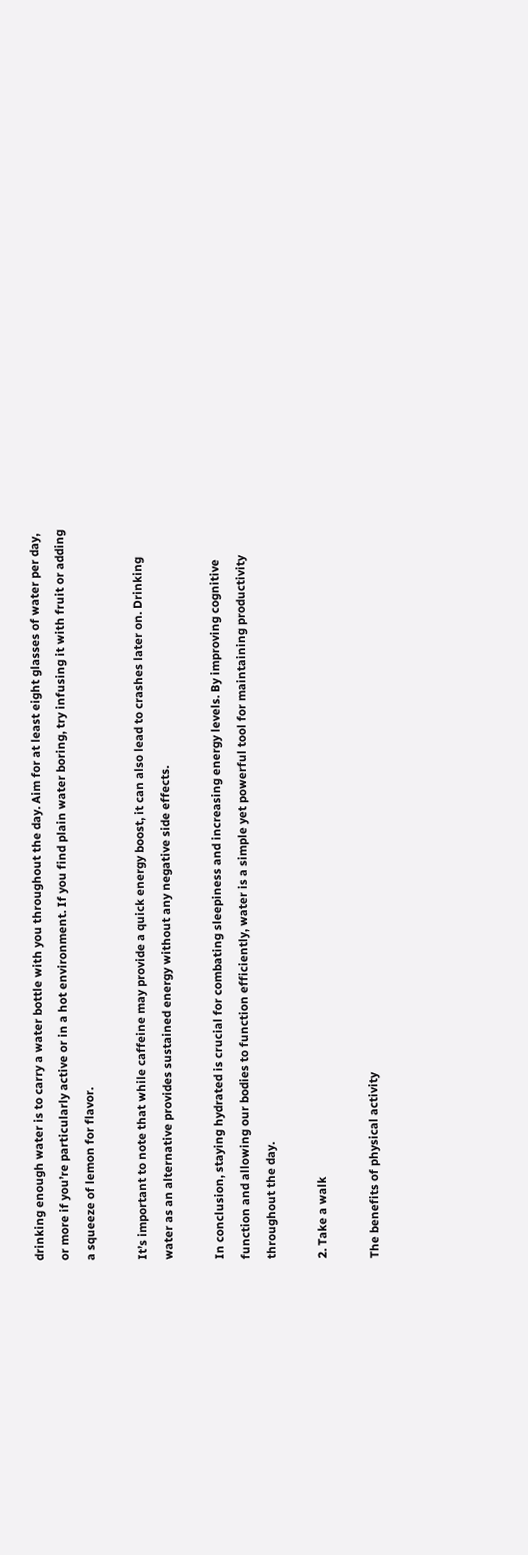drinking enough water is to carry a water bottle with you throughout the day. Aim for at least eight glasses of water per day, or more if you’re particularly active or in a hot environment. If you find plain water boring, try infusing it with fruit or adding a squeeze of lemon for flavor.

It’s important to note that while caffeine may provide a quick energy boost, it can also lead to crashes later on. Drinking water as an alternative provides sustained energy without any negative side effects.

In conclusion, staying hydrated is crucial for combating sleepiness and increasing energy levels. By improving cognitive function and allowing our bodies to function efficiently, water is a simple yet powerful tool for maintaining productivity throughout the day.

2. Take a walk

The benefits of physical activity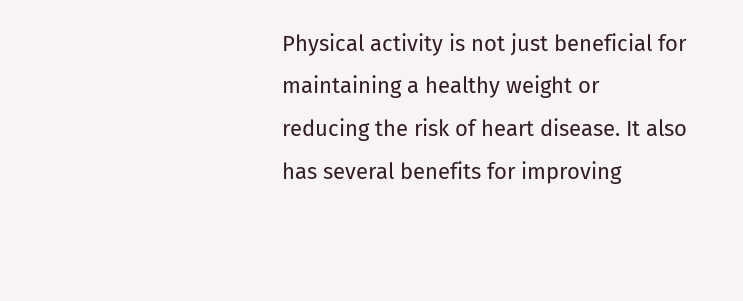Physical activity is not just beneficial for maintaining a healthy weight or reducing the risk of heart disease. It also has several benefits for improving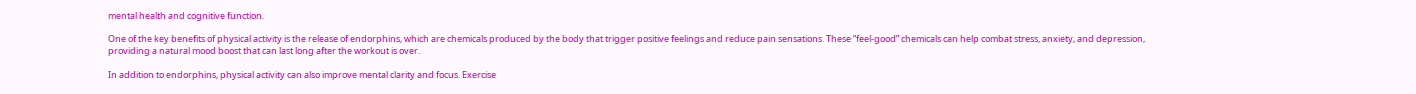mental health and cognitive function.

One of the key benefits of physical activity is the release of endorphins, which are chemicals produced by the body that trigger positive feelings and reduce pain sensations. These “feel-good” chemicals can help combat stress, anxiety, and depression, providing a natural mood boost that can last long after the workout is over.

In addition to endorphins, physical activity can also improve mental clarity and focus. Exercise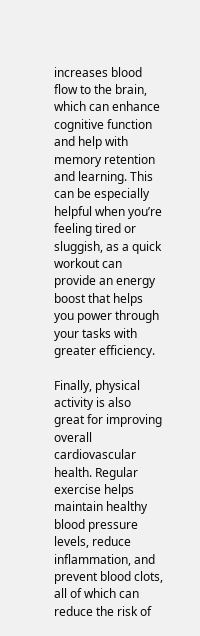increases blood flow to the brain, which can enhance cognitive function and help with memory retention and learning. This can be especially helpful when you’re feeling tired or sluggish, as a quick workout can provide an energy boost that helps you power through your tasks with greater efficiency.

Finally, physical activity is also great for improving overall cardiovascular health. Regular exercise helps maintain healthy blood pressure levels, reduce inflammation, and prevent blood clots, all of which can reduce the risk of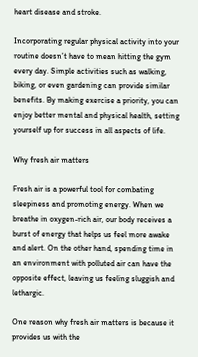heart disease and stroke.

Incorporating regular physical activity into your routine doesn’t have to mean hitting the gym every day. Simple activities such as walking, biking, or even gardening can provide similar benefits. By making exercise a priority, you can enjoy better mental and physical health, setting yourself up for success in all aspects of life.

Why fresh air matters

Fresh air is a powerful tool for combating sleepiness and promoting energy. When we breathe in oxygen-rich air, our body receives a burst of energy that helps us feel more awake and alert. On the other hand, spending time in an environment with polluted air can have the opposite effect, leaving us feeling sluggish and lethargic.

One reason why fresh air matters is because it provides us with the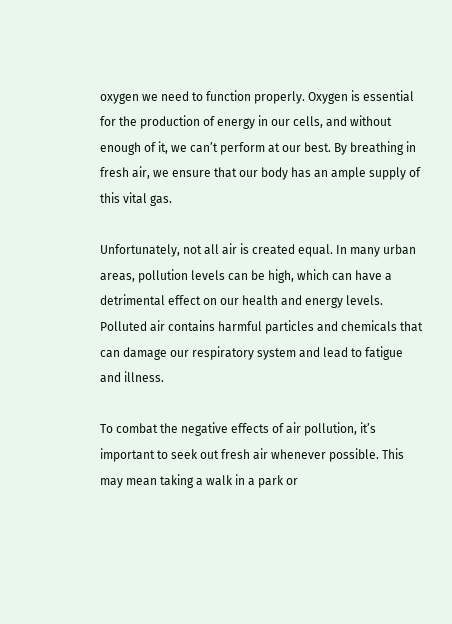oxygen we need to function properly. Oxygen is essential for the production of energy in our cells, and without enough of it, we can’t perform at our best. By breathing in fresh air, we ensure that our body has an ample supply of this vital gas.

Unfortunately, not all air is created equal. In many urban areas, pollution levels can be high, which can have a detrimental effect on our health and energy levels. Polluted air contains harmful particles and chemicals that can damage our respiratory system and lead to fatigue and illness.

To combat the negative effects of air pollution, it’s important to seek out fresh air whenever possible. This may mean taking a walk in a park or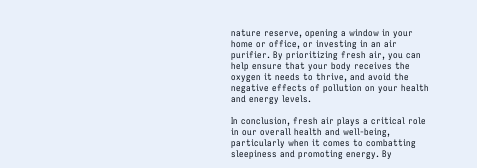nature reserve, opening a window in your home or office, or investing in an air purifier. By prioritizing fresh air, you can help ensure that your body receives the oxygen it needs to thrive, and avoid the negative effects of pollution on your health and energy levels.

In conclusion, fresh air plays a critical role in our overall health and well-being, particularly when it comes to combatting sleepiness and promoting energy. By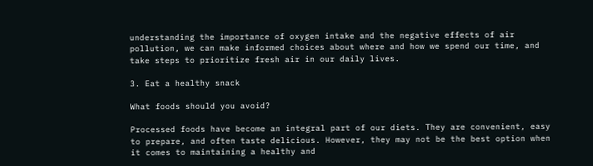understanding the importance of oxygen intake and the negative effects of air pollution, we can make informed choices about where and how we spend our time, and take steps to prioritize fresh air in our daily lives.

3. Eat a healthy snack

What foods should you avoid?

Processed foods have become an integral part of our diets. They are convenient, easy to prepare, and often taste delicious. However, they may not be the best option when it comes to maintaining a healthy and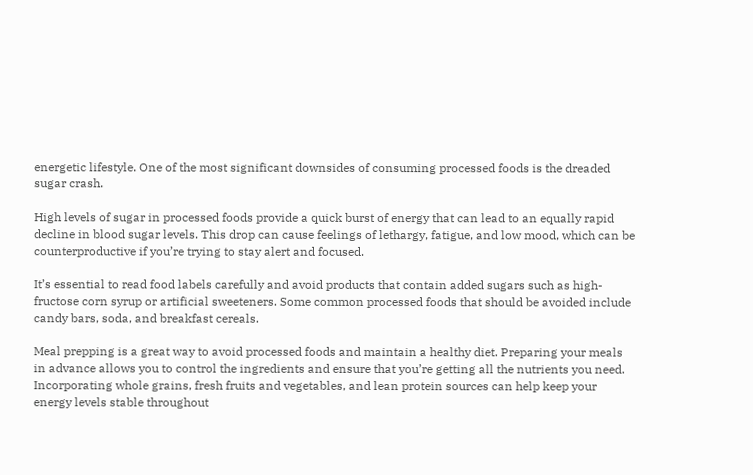energetic lifestyle. One of the most significant downsides of consuming processed foods is the dreaded sugar crash.

High levels of sugar in processed foods provide a quick burst of energy that can lead to an equally rapid decline in blood sugar levels. This drop can cause feelings of lethargy, fatigue, and low mood, which can be counterproductive if you’re trying to stay alert and focused.

It’s essential to read food labels carefully and avoid products that contain added sugars such as high-fructose corn syrup or artificial sweeteners. Some common processed foods that should be avoided include candy bars, soda, and breakfast cereals.

Meal prepping is a great way to avoid processed foods and maintain a healthy diet. Preparing your meals in advance allows you to control the ingredients and ensure that you’re getting all the nutrients you need. Incorporating whole grains, fresh fruits and vegetables, and lean protein sources can help keep your energy levels stable throughout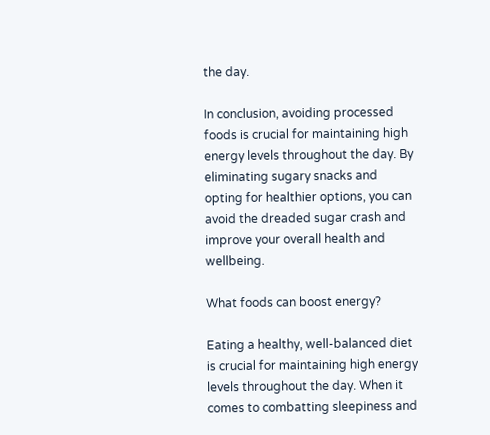the day.

In conclusion, avoiding processed foods is crucial for maintaining high energy levels throughout the day. By eliminating sugary snacks and opting for healthier options, you can avoid the dreaded sugar crash and improve your overall health and wellbeing.

What foods can boost energy?

Eating a healthy, well-balanced diet is crucial for maintaining high energy levels throughout the day. When it comes to combatting sleepiness and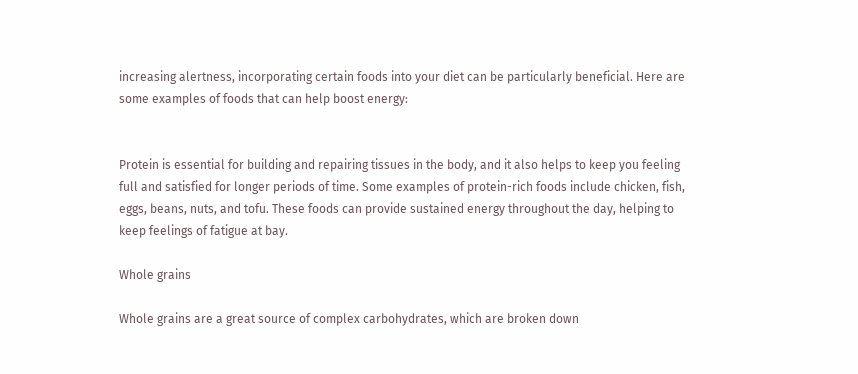increasing alertness, incorporating certain foods into your diet can be particularly beneficial. Here are some examples of foods that can help boost energy:


Protein is essential for building and repairing tissues in the body, and it also helps to keep you feeling full and satisfied for longer periods of time. Some examples of protein-rich foods include chicken, fish, eggs, beans, nuts, and tofu. These foods can provide sustained energy throughout the day, helping to keep feelings of fatigue at bay.

Whole grains

Whole grains are a great source of complex carbohydrates, which are broken down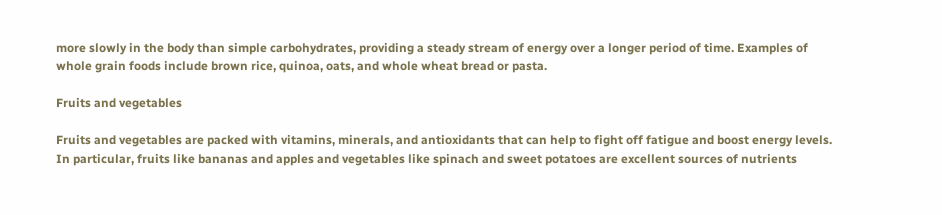more slowly in the body than simple carbohydrates, providing a steady stream of energy over a longer period of time. Examples of whole grain foods include brown rice, quinoa, oats, and whole wheat bread or pasta.

Fruits and vegetables

Fruits and vegetables are packed with vitamins, minerals, and antioxidants that can help to fight off fatigue and boost energy levels. In particular, fruits like bananas and apples and vegetables like spinach and sweet potatoes are excellent sources of nutrients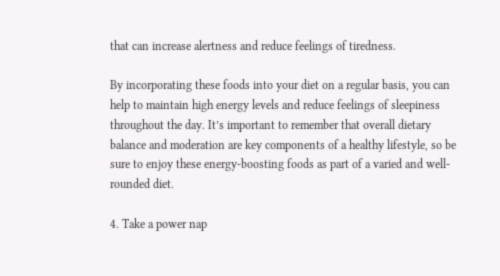that can increase alertness and reduce feelings of tiredness.

By incorporating these foods into your diet on a regular basis, you can help to maintain high energy levels and reduce feelings of sleepiness throughout the day. It’s important to remember that overall dietary balance and moderation are key components of a healthy lifestyle, so be sure to enjoy these energy-boosting foods as part of a varied and well-rounded diet.

4. Take a power nap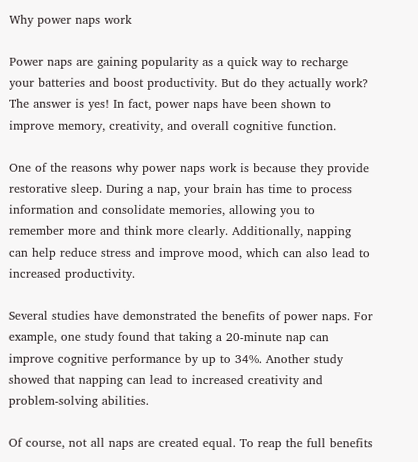Why power naps work

Power naps are gaining popularity as a quick way to recharge your batteries and boost productivity. But do they actually work? The answer is yes! In fact, power naps have been shown to improve memory, creativity, and overall cognitive function.

One of the reasons why power naps work is because they provide restorative sleep. During a nap, your brain has time to process information and consolidate memories, allowing you to remember more and think more clearly. Additionally, napping can help reduce stress and improve mood, which can also lead to increased productivity.

Several studies have demonstrated the benefits of power naps. For example, one study found that taking a 20-minute nap can improve cognitive performance by up to 34%. Another study showed that napping can lead to increased creativity and problem-solving abilities.

Of course, not all naps are created equal. To reap the full benefits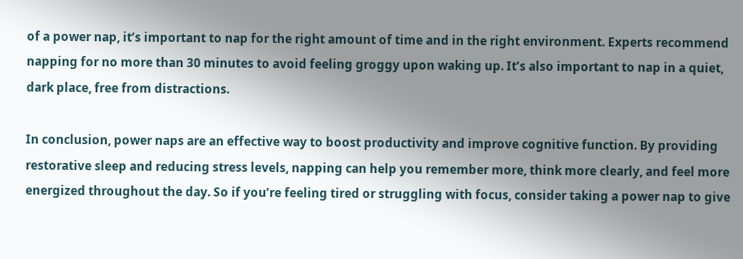of a power nap, it’s important to nap for the right amount of time and in the right environment. Experts recommend napping for no more than 30 minutes to avoid feeling groggy upon waking up. It’s also important to nap in a quiet, dark place, free from distractions.

In conclusion, power naps are an effective way to boost productivity and improve cognitive function. By providing restorative sleep and reducing stress levels, napping can help you remember more, think more clearly, and feel more energized throughout the day. So if you’re feeling tired or struggling with focus, consider taking a power nap to give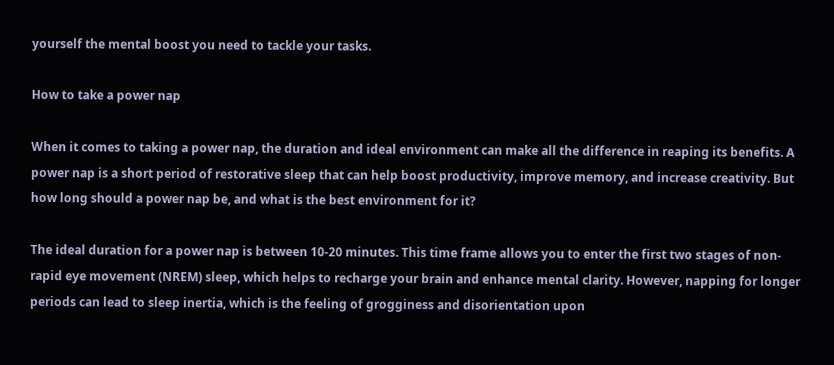yourself the mental boost you need to tackle your tasks.

How to take a power nap

When it comes to taking a power nap, the duration and ideal environment can make all the difference in reaping its benefits. A power nap is a short period of restorative sleep that can help boost productivity, improve memory, and increase creativity. But how long should a power nap be, and what is the best environment for it?

The ideal duration for a power nap is between 10-20 minutes. This time frame allows you to enter the first two stages of non-rapid eye movement (NREM) sleep, which helps to recharge your brain and enhance mental clarity. However, napping for longer periods can lead to sleep inertia, which is the feeling of grogginess and disorientation upon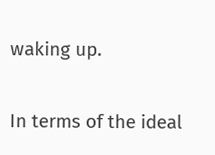waking up.

In terms of the ideal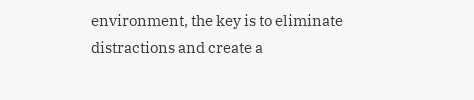environment, the key is to eliminate distractions and create a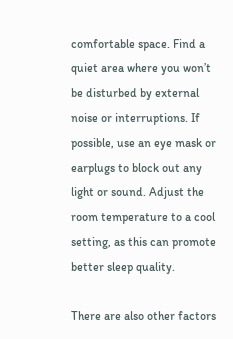comfortable space. Find a quiet area where you won’t be disturbed by external noise or interruptions. If possible, use an eye mask or earplugs to block out any light or sound. Adjust the room temperature to a cool setting, as this can promote better sleep quality.

There are also other factors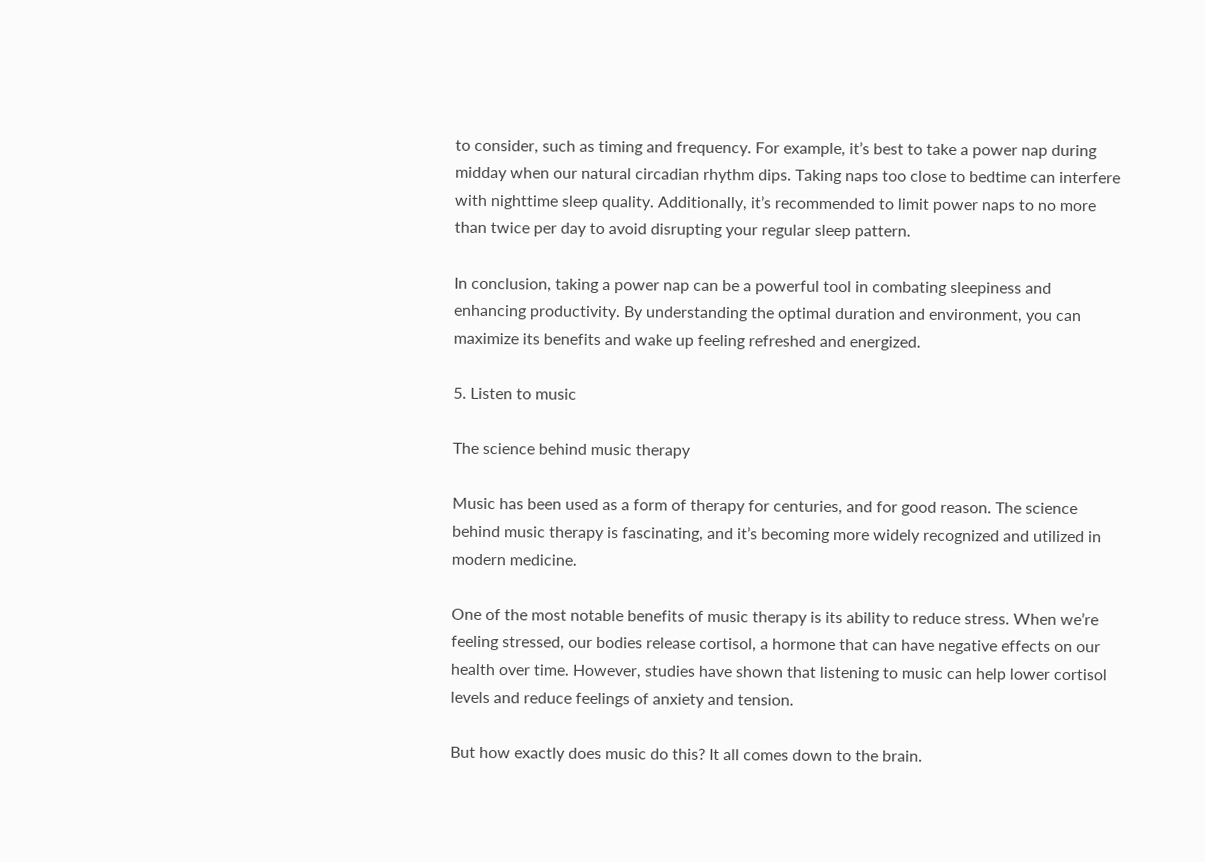to consider, such as timing and frequency. For example, it’s best to take a power nap during midday when our natural circadian rhythm dips. Taking naps too close to bedtime can interfere with nighttime sleep quality. Additionally, it’s recommended to limit power naps to no more than twice per day to avoid disrupting your regular sleep pattern.

In conclusion, taking a power nap can be a powerful tool in combating sleepiness and enhancing productivity. By understanding the optimal duration and environment, you can maximize its benefits and wake up feeling refreshed and energized.

5. Listen to music

The science behind music therapy

Music has been used as a form of therapy for centuries, and for good reason. The science behind music therapy is fascinating, and it’s becoming more widely recognized and utilized in modern medicine.

One of the most notable benefits of music therapy is its ability to reduce stress. When we’re feeling stressed, our bodies release cortisol, a hormone that can have negative effects on our health over time. However, studies have shown that listening to music can help lower cortisol levels and reduce feelings of anxiety and tension.

But how exactly does music do this? It all comes down to the brain.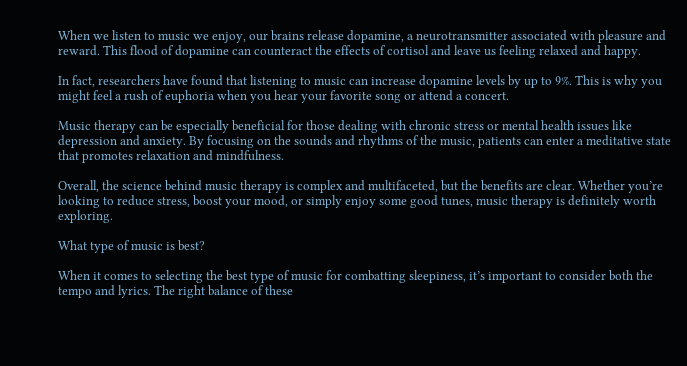When we listen to music we enjoy, our brains release dopamine, a neurotransmitter associated with pleasure and reward. This flood of dopamine can counteract the effects of cortisol and leave us feeling relaxed and happy.

In fact, researchers have found that listening to music can increase dopamine levels by up to 9%. This is why you might feel a rush of euphoria when you hear your favorite song or attend a concert.

Music therapy can be especially beneficial for those dealing with chronic stress or mental health issues like depression and anxiety. By focusing on the sounds and rhythms of the music, patients can enter a meditative state that promotes relaxation and mindfulness.

Overall, the science behind music therapy is complex and multifaceted, but the benefits are clear. Whether you’re looking to reduce stress, boost your mood, or simply enjoy some good tunes, music therapy is definitely worth exploring.

What type of music is best?

When it comes to selecting the best type of music for combatting sleepiness, it’s important to consider both the tempo and lyrics. The right balance of these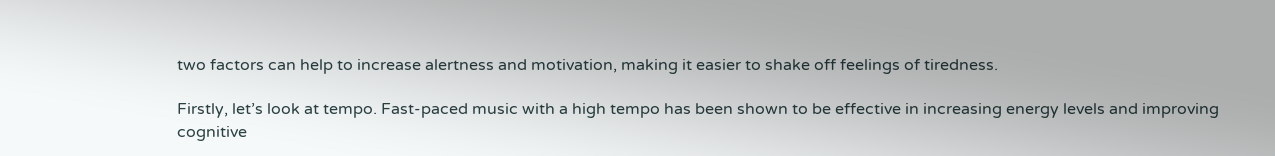two factors can help to increase alertness and motivation, making it easier to shake off feelings of tiredness.

Firstly, let’s look at tempo. Fast-paced music with a high tempo has been shown to be effective in increasing energy levels and improving cognitive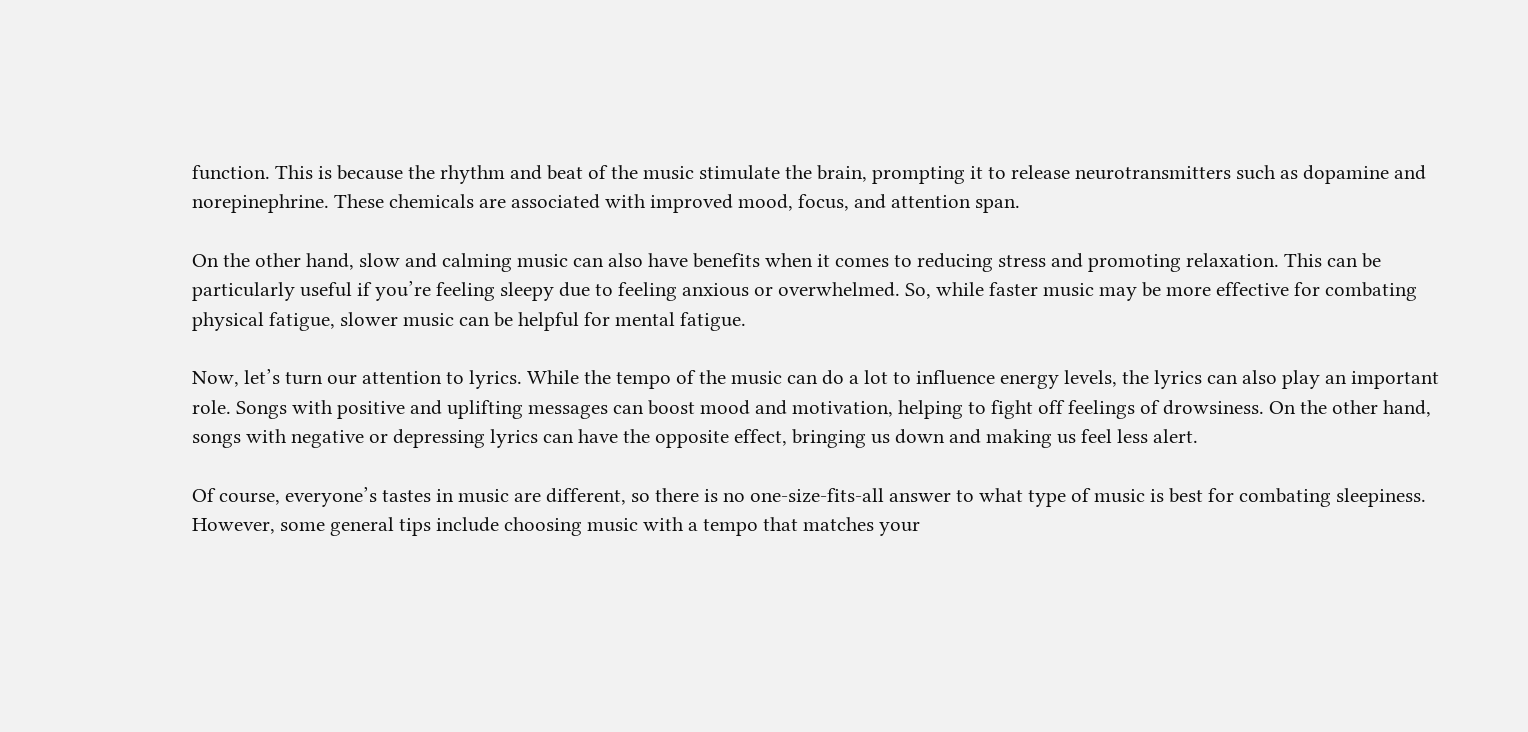function. This is because the rhythm and beat of the music stimulate the brain, prompting it to release neurotransmitters such as dopamine and norepinephrine. These chemicals are associated with improved mood, focus, and attention span.

On the other hand, slow and calming music can also have benefits when it comes to reducing stress and promoting relaxation. This can be particularly useful if you’re feeling sleepy due to feeling anxious or overwhelmed. So, while faster music may be more effective for combating physical fatigue, slower music can be helpful for mental fatigue.

Now, let’s turn our attention to lyrics. While the tempo of the music can do a lot to influence energy levels, the lyrics can also play an important role. Songs with positive and uplifting messages can boost mood and motivation, helping to fight off feelings of drowsiness. On the other hand, songs with negative or depressing lyrics can have the opposite effect, bringing us down and making us feel less alert.

Of course, everyone’s tastes in music are different, so there is no one-size-fits-all answer to what type of music is best for combating sleepiness. However, some general tips include choosing music with a tempo that matches your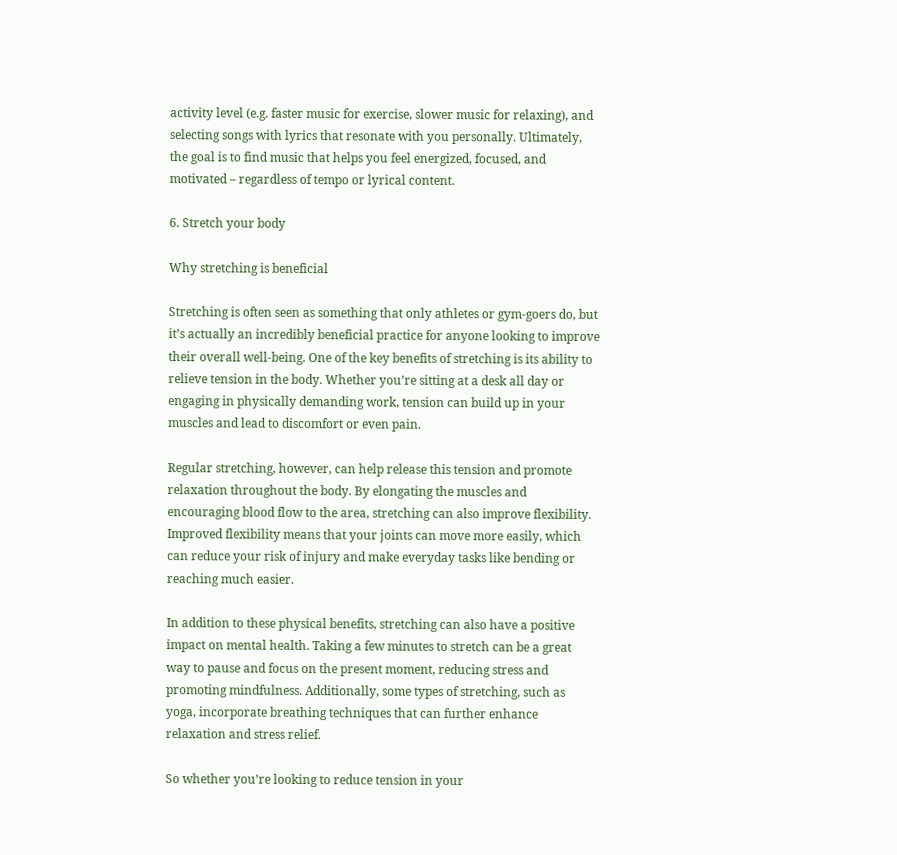activity level (e.g. faster music for exercise, slower music for relaxing), and selecting songs with lyrics that resonate with you personally. Ultimately, the goal is to find music that helps you feel energized, focused, and motivated – regardless of tempo or lyrical content.

6. Stretch your body

Why stretching is beneficial

Stretching is often seen as something that only athletes or gym-goers do, but it’s actually an incredibly beneficial practice for anyone looking to improve their overall well-being. One of the key benefits of stretching is its ability to relieve tension in the body. Whether you’re sitting at a desk all day or engaging in physically demanding work, tension can build up in your muscles and lead to discomfort or even pain.

Regular stretching, however, can help release this tension and promote relaxation throughout the body. By elongating the muscles and encouraging blood flow to the area, stretching can also improve flexibility. Improved flexibility means that your joints can move more easily, which can reduce your risk of injury and make everyday tasks like bending or reaching much easier.

In addition to these physical benefits, stretching can also have a positive impact on mental health. Taking a few minutes to stretch can be a great way to pause and focus on the present moment, reducing stress and promoting mindfulness. Additionally, some types of stretching, such as yoga, incorporate breathing techniques that can further enhance relaxation and stress relief.

So whether you’re looking to reduce tension in your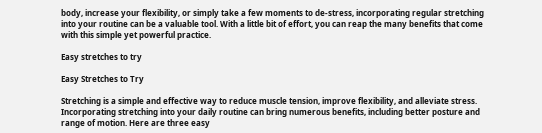body, increase your flexibility, or simply take a few moments to de-stress, incorporating regular stretching into your routine can be a valuable tool. With a little bit of effort, you can reap the many benefits that come with this simple yet powerful practice.

Easy stretches to try

Easy Stretches to Try

Stretching is a simple and effective way to reduce muscle tension, improve flexibility, and alleviate stress. Incorporating stretching into your daily routine can bring numerous benefits, including better posture and range of motion. Here are three easy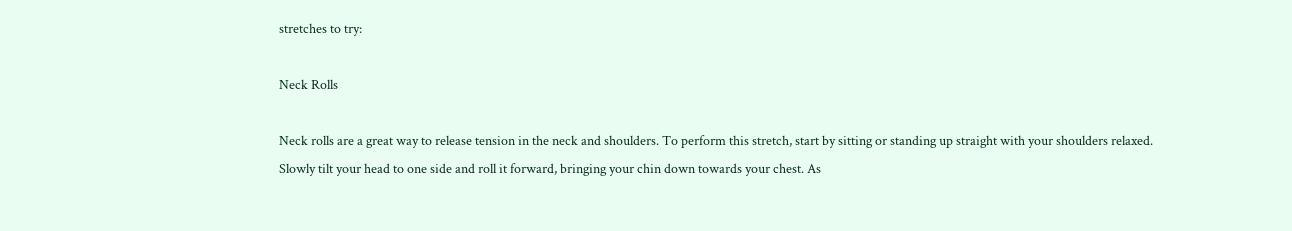stretches to try:

Neck Rolls

Neck rolls are a great way to release tension in the neck and shoulders. To perform this stretch, start by sitting or standing up straight with your shoulders relaxed. Slowly tilt your head to one side and roll it forward, bringing your chin down towards your chest. As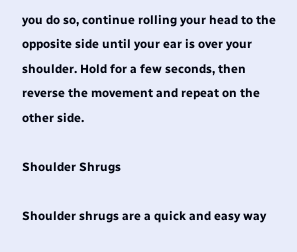you do so, continue rolling your head to the opposite side until your ear is over your shoulder. Hold for a few seconds, then reverse the movement and repeat on the other side.

Shoulder Shrugs

Shoulder shrugs are a quick and easy way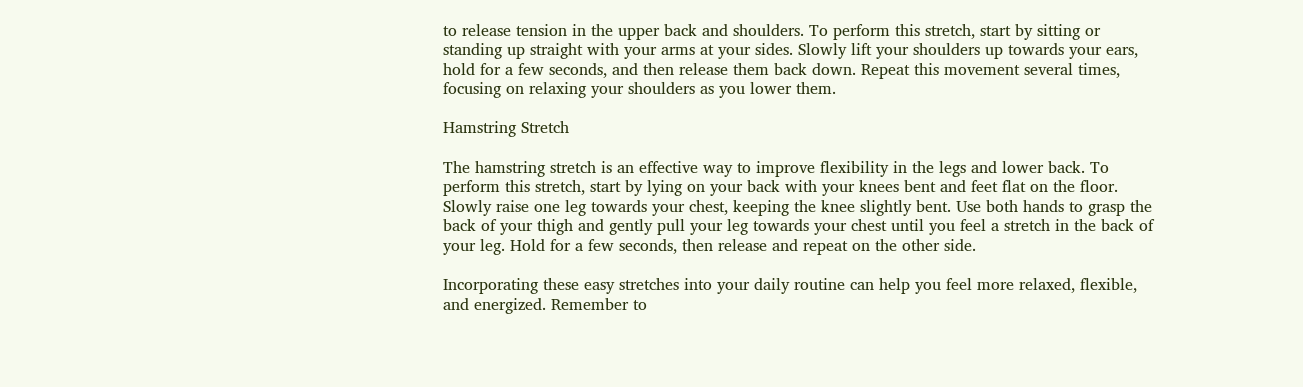to release tension in the upper back and shoulders. To perform this stretch, start by sitting or standing up straight with your arms at your sides. Slowly lift your shoulders up towards your ears, hold for a few seconds, and then release them back down. Repeat this movement several times, focusing on relaxing your shoulders as you lower them.

Hamstring Stretch

The hamstring stretch is an effective way to improve flexibility in the legs and lower back. To perform this stretch, start by lying on your back with your knees bent and feet flat on the floor. Slowly raise one leg towards your chest, keeping the knee slightly bent. Use both hands to grasp the back of your thigh and gently pull your leg towards your chest until you feel a stretch in the back of your leg. Hold for a few seconds, then release and repeat on the other side.

Incorporating these easy stretches into your daily routine can help you feel more relaxed, flexible, and energized. Remember to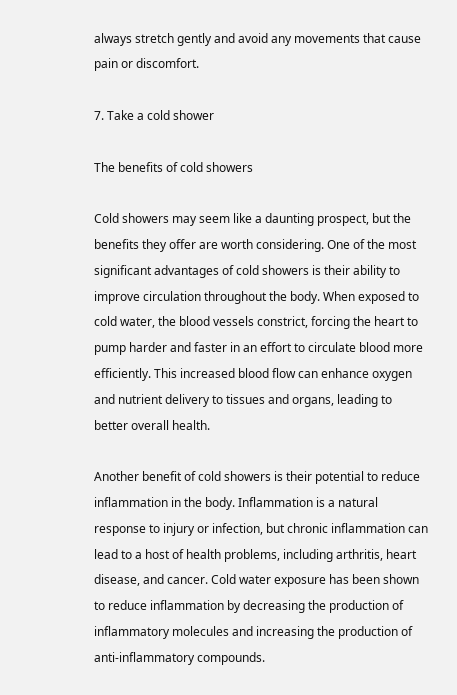always stretch gently and avoid any movements that cause pain or discomfort.

7. Take a cold shower

The benefits of cold showers

Cold showers may seem like a daunting prospect, but the benefits they offer are worth considering. One of the most significant advantages of cold showers is their ability to improve circulation throughout the body. When exposed to cold water, the blood vessels constrict, forcing the heart to pump harder and faster in an effort to circulate blood more efficiently. This increased blood flow can enhance oxygen and nutrient delivery to tissues and organs, leading to better overall health.

Another benefit of cold showers is their potential to reduce inflammation in the body. Inflammation is a natural response to injury or infection, but chronic inflammation can lead to a host of health problems, including arthritis, heart disease, and cancer. Cold water exposure has been shown to reduce inflammation by decreasing the production of inflammatory molecules and increasing the production of anti-inflammatory compounds.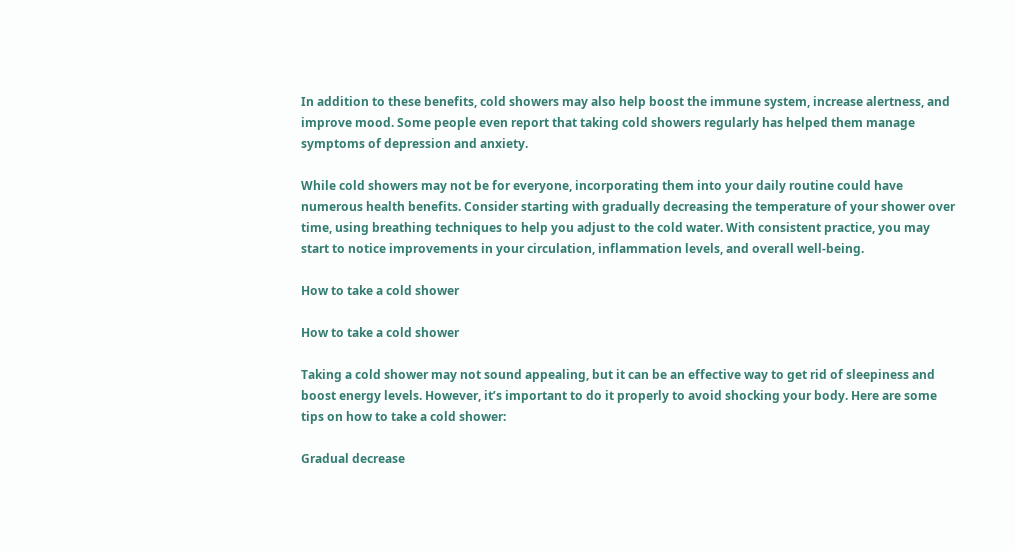In addition to these benefits, cold showers may also help boost the immune system, increase alertness, and improve mood. Some people even report that taking cold showers regularly has helped them manage symptoms of depression and anxiety.

While cold showers may not be for everyone, incorporating them into your daily routine could have numerous health benefits. Consider starting with gradually decreasing the temperature of your shower over time, using breathing techniques to help you adjust to the cold water. With consistent practice, you may start to notice improvements in your circulation, inflammation levels, and overall well-being.

How to take a cold shower

How to take a cold shower

Taking a cold shower may not sound appealing, but it can be an effective way to get rid of sleepiness and boost energy levels. However, it’s important to do it properly to avoid shocking your body. Here are some tips on how to take a cold shower:

Gradual decrease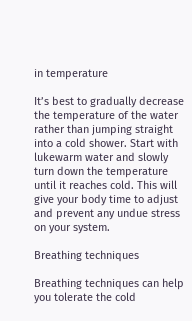in temperature

It’s best to gradually decrease the temperature of the water rather than jumping straight into a cold shower. Start with lukewarm water and slowly turn down the temperature until it reaches cold. This will give your body time to adjust and prevent any undue stress on your system.

Breathing techniques

Breathing techniques can help you tolerate the cold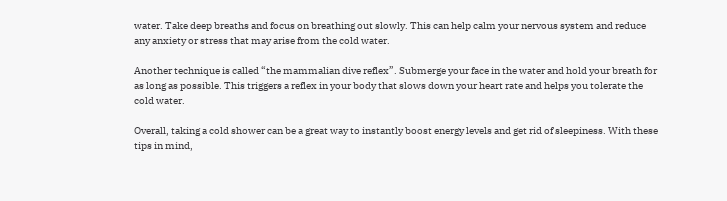water. Take deep breaths and focus on breathing out slowly. This can help calm your nervous system and reduce any anxiety or stress that may arise from the cold water.

Another technique is called “the mammalian dive reflex”. Submerge your face in the water and hold your breath for as long as possible. This triggers a reflex in your body that slows down your heart rate and helps you tolerate the cold water.

Overall, taking a cold shower can be a great way to instantly boost energy levels and get rid of sleepiness. With these tips in mind,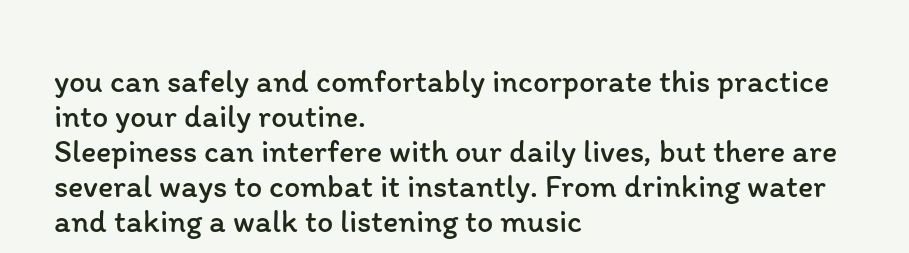you can safely and comfortably incorporate this practice into your daily routine.
Sleepiness can interfere with our daily lives, but there are several ways to combat it instantly. From drinking water and taking a walk to listening to music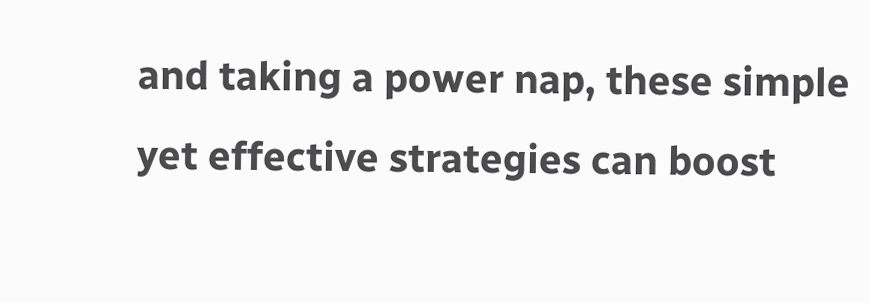and taking a power nap, these simple yet effective strategies can boost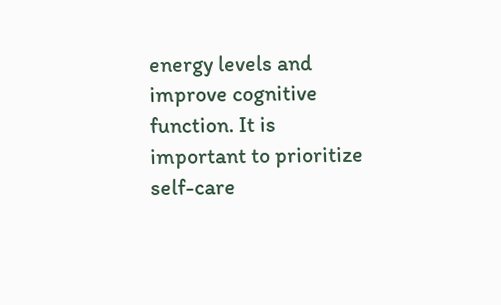energy levels and improve cognitive function. It is important to prioritize self-care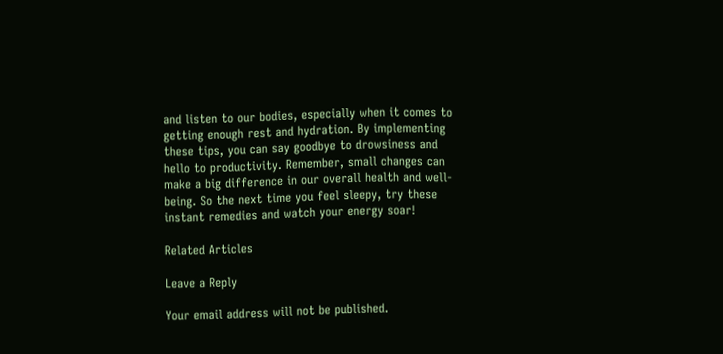and listen to our bodies, especially when it comes to getting enough rest and hydration. By implementing these tips, you can say goodbye to drowsiness and hello to productivity. Remember, small changes can make a big difference in our overall health and well-being. So the next time you feel sleepy, try these instant remedies and watch your energy soar!

Related Articles

Leave a Reply

Your email address will not be published.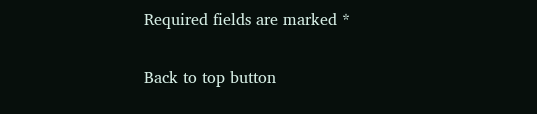Required fields are marked *

Back to top button